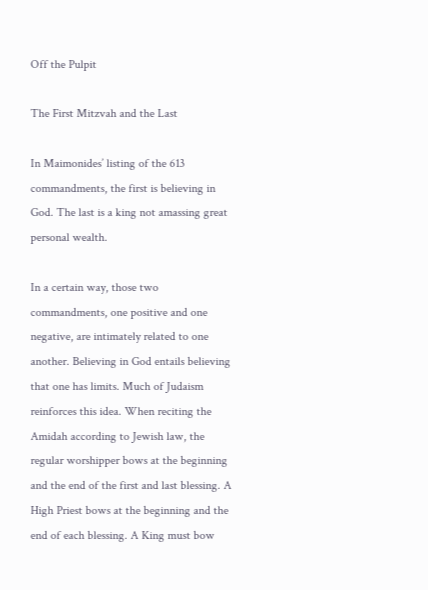Off the Pulpit

The First Mitzvah and the Last

In Maimonides’ listing of the 613 commandments, the first is believing in God. The last is a king not amassing great personal wealth.

In a certain way, those two commandments, one positive and one negative, are intimately related to one another. Believing in God entails believing that one has limits. Much of Judaism reinforces this idea. When reciting the Amidah according to Jewish law, the regular worshipper bows at the beginning and the end of the first and last blessing. A High Priest bows at the beginning and the end of each blessing. A King must bow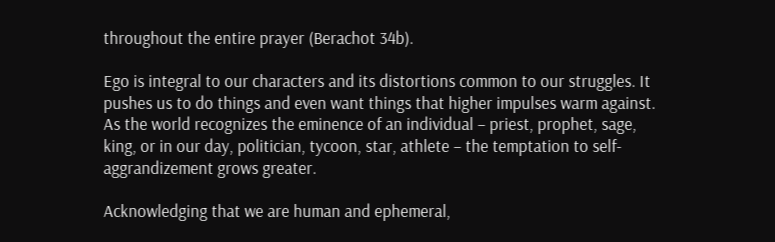throughout the entire prayer (Berachot 34b).

Ego is integral to our characters and its distortions common to our struggles. It pushes us to do things and even want things that higher impulses warm against. As the world recognizes the eminence of an individual – priest, prophet, sage, king, or in our day, politician, tycoon, star, athlete – the temptation to self-aggrandizement grows greater.

Acknowledging that we are human and ephemeral,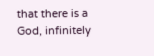that there is a God, infinitely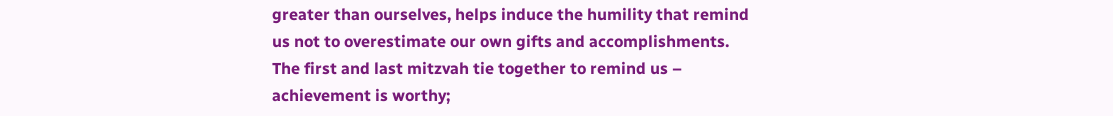greater than ourselves, helps induce the humility that remind us not to overestimate our own gifts and accomplishments. The first and last mitzvah tie together to remind us – achievement is worthy;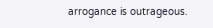arrogance is outrageous.